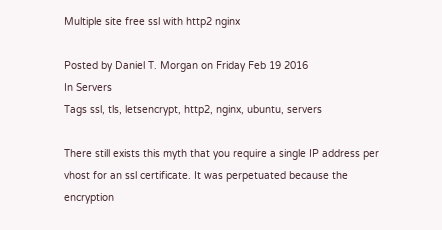Multiple site free ssl with http2 nginx

Posted by Daniel T. Morgan on Friday Feb 19 2016
In Servers
Tags ssl, tls, letsencrypt, http2, nginx, ubuntu, servers

There still exists this myth that you require a single IP address per vhost for an ssl certificate. It was perpetuated because the encryption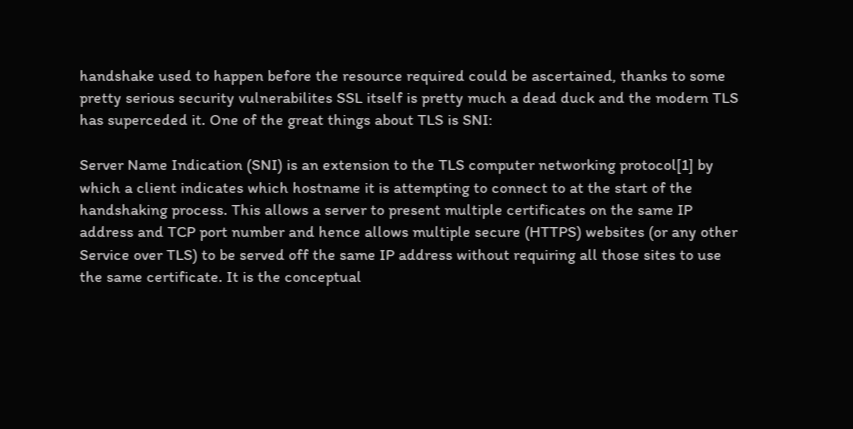handshake used to happen before the resource required could be ascertained, thanks to some pretty serious security vulnerabilites SSL itself is pretty much a dead duck and the modern TLS has superceded it. One of the great things about TLS is SNI:

Server Name Indication (SNI) is an extension to the TLS computer networking protocol[1] by which a client indicates which hostname it is attempting to connect to at the start of the handshaking process. This allows a server to present multiple certificates on the same IP address and TCP port number and hence allows multiple secure (HTTPS) websites (or any other Service over TLS) to be served off the same IP address without requiring all those sites to use the same certificate. It is the conceptual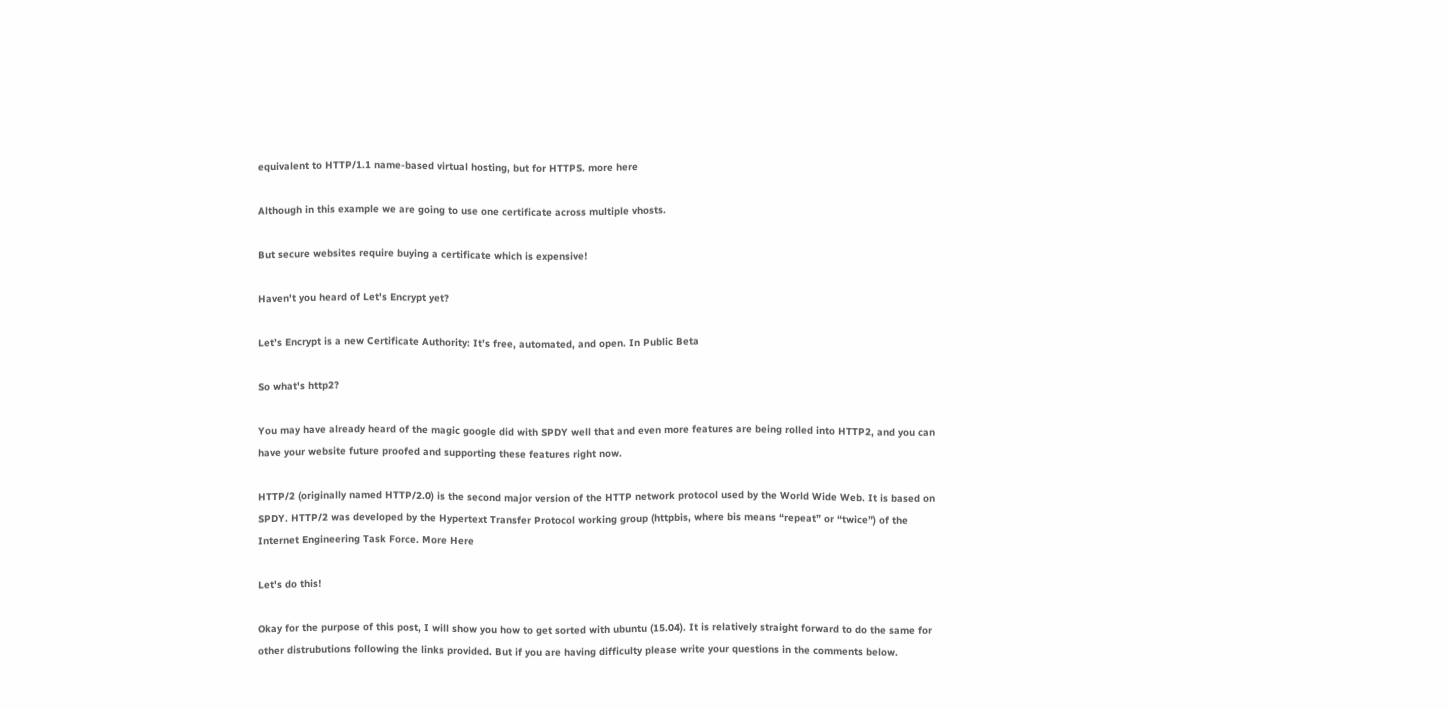equivalent to HTTP/1.1 name-based virtual hosting, but for HTTPS. more here

Although in this example we are going to use one certificate across multiple vhosts.

But secure websites require buying a certificate which is expensive!

Haven't you heard of Let's Encrypt yet?

Let’s Encrypt is a new Certificate Authority: It’s free, automated, and open. In Public Beta

So what's http2?

You may have already heard of the magic google did with SPDY well that and even more features are being rolled into HTTP2, and you can have your website future proofed and supporting these features right now.

HTTP/2 (originally named HTTP/2.0) is the second major version of the HTTP network protocol used by the World Wide Web. It is based on SPDY. HTTP/2 was developed by the Hypertext Transfer Protocol working group (httpbis, where bis means “repeat” or “twice”) of the Internet Engineering Task Force. More Here

Let's do this!

Okay for the purpose of this post, I will show you how to get sorted with ubuntu (15.04). It is relatively straight forward to do the same for other distrubutions following the links provided. But if you are having difficulty please write your questions in the comments below.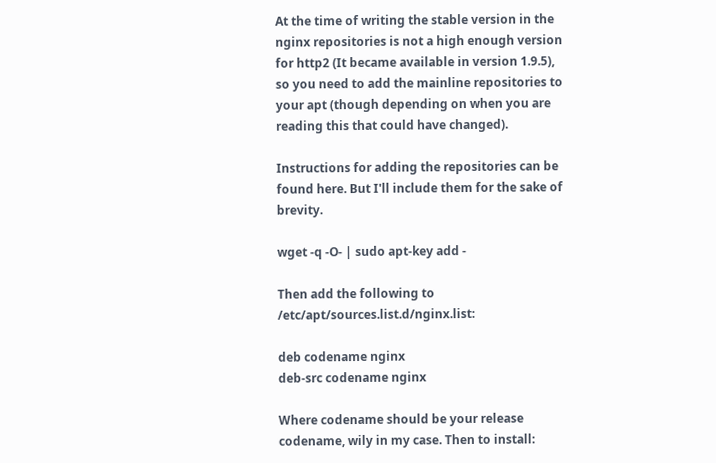At the time of writing the stable version in the nginx repositories is not a high enough version for http2 (It became available in version 1.9.5), so you need to add the mainline repositories to your apt (though depending on when you are reading this that could have changed).

Instructions for adding the repositories can be found here. But I'll include them for the sake of brevity.

wget -q -O- | sudo apt-key add -

Then add the following to /etc/apt/sources.list.d/nginx.list:

deb codename nginx
deb-src codename nginx

Where codename should be your release codename, wily in my case. Then to install: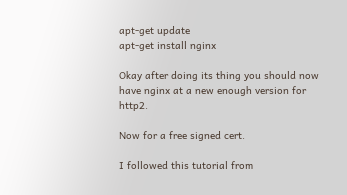apt-get update
apt-get install nginx

Okay after doing its thing you should now have nginx at a new enough version for http2.

Now for a free signed cert.

I followed this tutorial from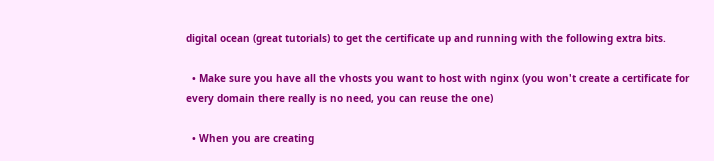digital ocean (great tutorials) to get the certificate up and running with the following extra bits.

  • Make sure you have all the vhosts you want to host with nginx (you won't create a certificate for every domain there really is no need, you can reuse the one)

  • When you are creating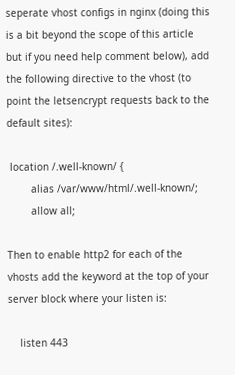seperate vhost configs in nginx (doing this is a bit beyond the scope of this article but if you need help comment below), add the following directive to the vhost (to point the letsencrypt requests back to the default sites):

 location /.well-known/ {
        alias /var/www/html/.well-known/;
        allow all;

Then to enable http2 for each of the vhosts add the keyword at the top of your server block where your listen is:

    listen 443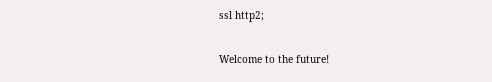ssl http2;

Welcome to the future!